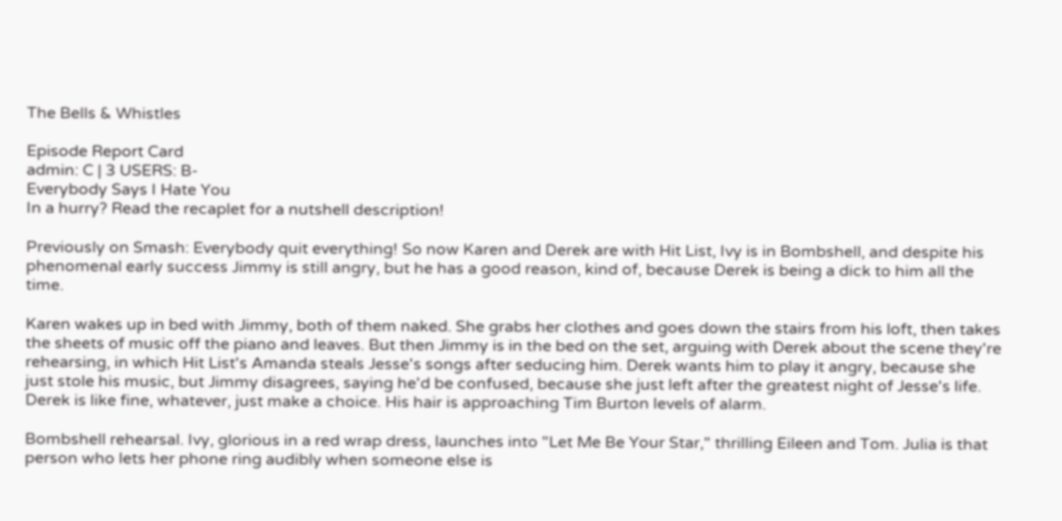The Bells & Whistles

Episode Report Card
admin: C | 3 USERS: B-
Everybody Says I Hate You
In a hurry? Read the recaplet for a nutshell description!

Previously on Smash: Everybody quit everything! So now Karen and Derek are with Hit List, Ivy is in Bombshell, and despite his phenomenal early success Jimmy is still angry, but he has a good reason, kind of, because Derek is being a dick to him all the time.

Karen wakes up in bed with Jimmy, both of them naked. She grabs her clothes and goes down the stairs from his loft, then takes the sheets of music off the piano and leaves. But then Jimmy is in the bed on the set, arguing with Derek about the scene they're rehearsing, in which Hit List's Amanda steals Jesse's songs after seducing him. Derek wants him to play it angry, because she just stole his music, but Jimmy disagrees, saying he'd be confused, because she just left after the greatest night of Jesse's life. Derek is like fine, whatever, just make a choice. His hair is approaching Tim Burton levels of alarm.

Bombshell rehearsal. Ivy, glorious in a red wrap dress, launches into "Let Me Be Your Star," thrilling Eileen and Tom. Julia is that person who lets her phone ring audibly when someone else is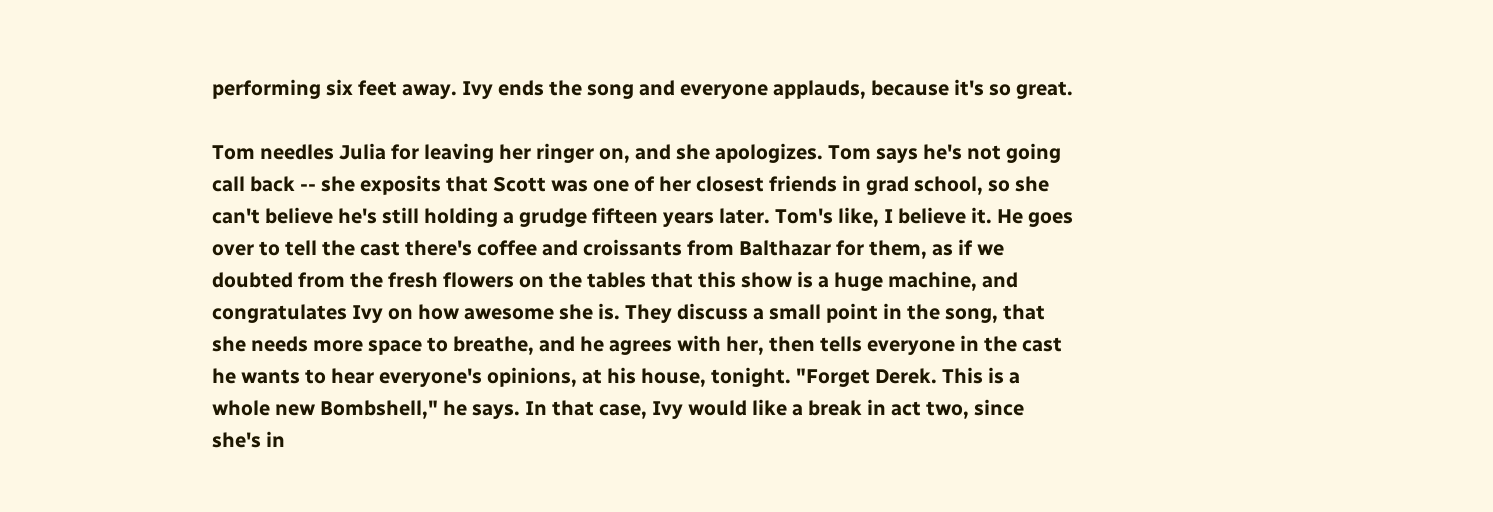performing six feet away. Ivy ends the song and everyone applauds, because it's so great.

Tom needles Julia for leaving her ringer on, and she apologizes. Tom says he's not going call back -- she exposits that Scott was one of her closest friends in grad school, so she can't believe he's still holding a grudge fifteen years later. Tom's like, I believe it. He goes over to tell the cast there's coffee and croissants from Balthazar for them, as if we doubted from the fresh flowers on the tables that this show is a huge machine, and congratulates Ivy on how awesome she is. They discuss a small point in the song, that she needs more space to breathe, and he agrees with her, then tells everyone in the cast he wants to hear everyone's opinions, at his house, tonight. "Forget Derek. This is a whole new Bombshell," he says. In that case, Ivy would like a break in act two, since she's in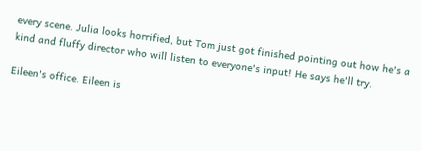every scene. Julia looks horrified, but Tom just got finished pointing out how he's a kind and fluffy director who will listen to everyone's input! He says he'll try.

Eileen's office. Eileen is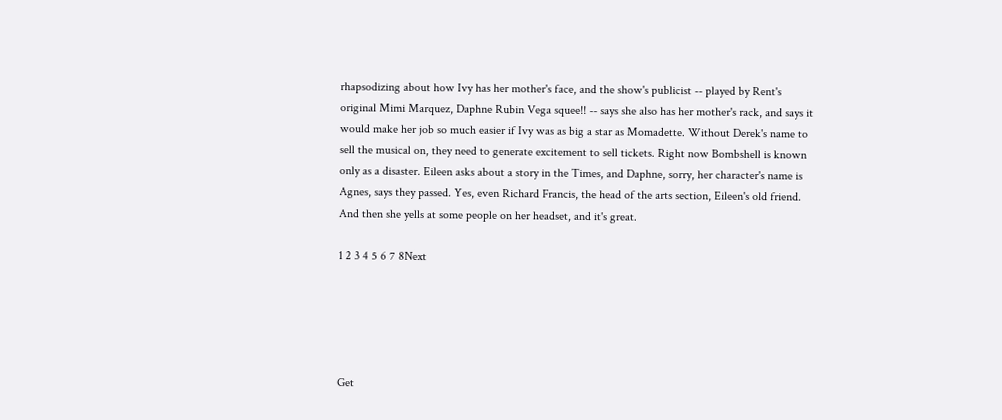rhapsodizing about how Ivy has her mother's face, and the show's publicist -- played by Rent's original Mimi Marquez, Daphne Rubin Vega squee!! -- says she also has her mother's rack, and says it would make her job so much easier if Ivy was as big a star as Momadette. Without Derek's name to sell the musical on, they need to generate excitement to sell tickets. Right now Bombshell is known only as a disaster. Eileen asks about a story in the Times, and Daphne, sorry, her character's name is Agnes, says they passed. Yes, even Richard Francis, the head of the arts section, Eileen's old friend. And then she yells at some people on her headset, and it's great.

1 2 3 4 5 6 7 8Next





Get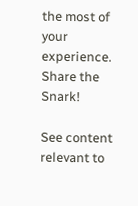the most of your experience.
Share the Snark!

See content relevant to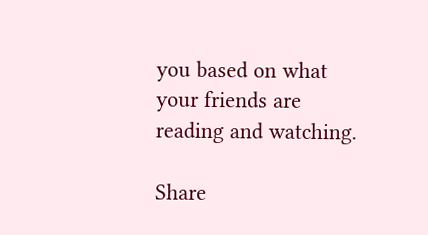you based on what your friends are reading and watching.

Share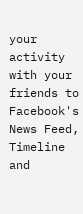your activity with your friends to Facebook's News Feed, Timeline and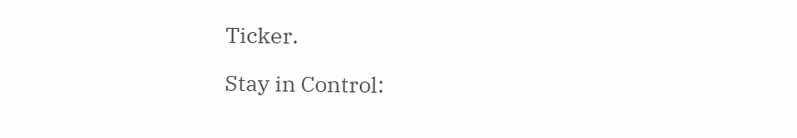Ticker.

Stay in Control: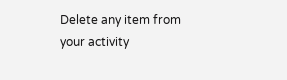Delete any item from your activity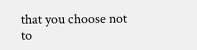that you choose not to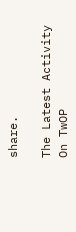share.

The Latest Activity On TwOP